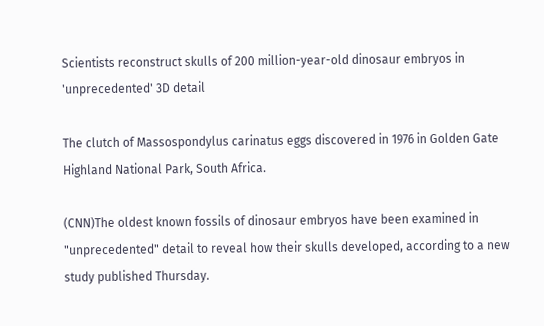Scientists reconstruct skulls of 200 million-year-old dinosaur embryos in 'unprecedented' 3D detail

The clutch of Massospondylus carinatus eggs discovered in 1976 in Golden Gate Highland National Park, South Africa.

(CNN)The oldest known fossils of dinosaur embryos have been examined in "unprecedented" detail to reveal how their skulls developed, according to a new study published Thursday.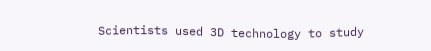Scientists used 3D technology to study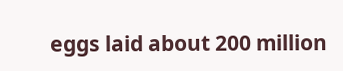eggs laid about 200 million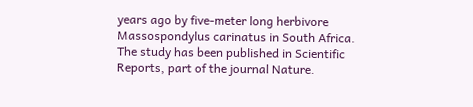years ago by five-meter long herbivore Massospondylus carinatus in South Africa.
The study has been published in Scientific Reports, part of the journal Nature.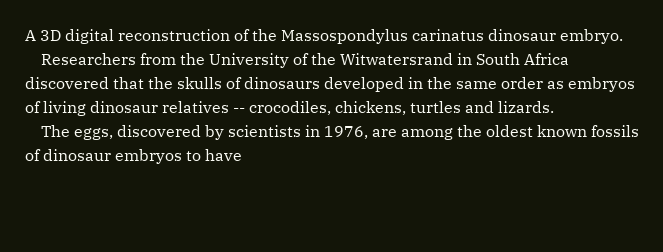A 3D digital reconstruction of the Massospondylus carinatus dinosaur embryo.
    Researchers from the University of the Witwatersrand in South Africa discovered that the skulls of dinosaurs developed in the same order as embryos of living dinosaur relatives -- crocodiles, chickens, turtles and lizards.
    The eggs, discovered by scientists in 1976, are among the oldest known fossils of dinosaur embryos to have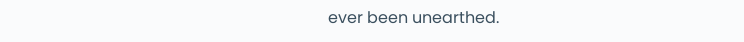ever been unearthed.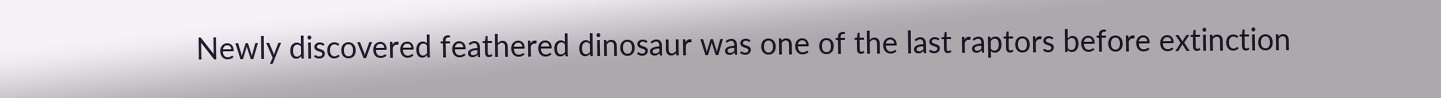Newly discovered feathered dinosaur was one of the last raptors before extinction